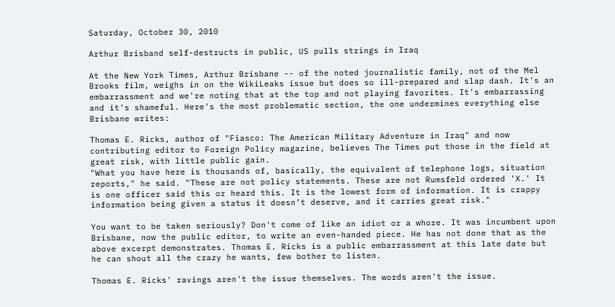Saturday, October 30, 2010

Arthur Brisband self-destructs in public, US pulls strings in Iraq

At the New York Times, Arthur Brisbane -- of the noted journalistic family, not of the Mel Brooks film, weighs in on the WikiLeaks issue but does so ill-prepared and slap dash. It's an embarrassment and we're noting that at the top and not playing favorites. It's embarrassing and it's shameful. Here's the most problematic section, the one undermines everything else Brisbane writes:

Thomas E. Ricks, author of "Fiasco: The American Military Adventure in Iraq" and now contributing editor to Foreign Policy magazine, believes The Times put those in the field at great risk, with little public gain.
"What you have here is thousands of, basically, the equivalent of telephone logs, situation reports," he said. "These are not policy statements. These are not Rumsfeld ordered 'X.' It is one officer said this or heard this. It is the lowest form of information. It is crappy information being given a status it doesn’t deserve, and it carries great risk."

You want to be taken seriously? Don't come of like an idiot or a whore. It was incumbent upon Brisbane, now the public editor, to write an even-handed piece. He has not done that as the above excerpt demonstrates. Thomas E. Ricks is a public embarrassment at this late date but he can shout all the crazy he wants, few bother to listen.

Thomas E. Ricks' ravings aren't the issue themselves. The words aren't the issue.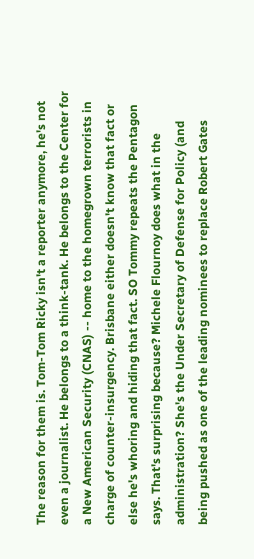The reason for them is. Tom-Tom Ricky isn't a reporter anymore, he's not even a journalist. He belongs to a think-tank. He belongs to the Center for a New American Security (CNAS) -- home to the homegrown terrorists in charge of counter-insurgency. Brisbane either doesn't know that fact or else he's whoring and hiding that fact. SO Tommy repeats the Pentagon says. That's surprising because? Michele Flournoy does what in the administration? She's the Under Secretary of Defense for Policy (and being pushed as one of the leading nominees to replace Robert Gates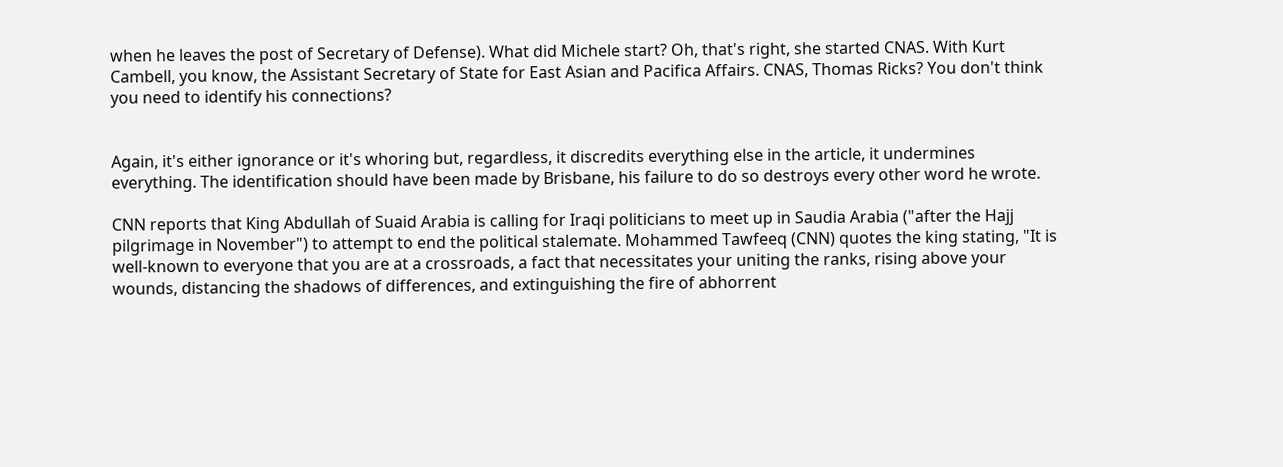when he leaves the post of Secretary of Defense). What did Michele start? Oh, that's right, she started CNAS. With Kurt Cambell, you know, the Assistant Secretary of State for East Asian and Pacifica Affairs. CNAS, Thomas Ricks? You don't think you need to identify his connections?


Again, it's either ignorance or it's whoring but, regardless, it discredits everything else in the article, it undermines everything. The identification should have been made by Brisbane, his failure to do so destroys every other word he wrote.

CNN reports that King Abdullah of Suaid Arabia is calling for Iraqi politicians to meet up in Saudia Arabia ("after the Hajj pilgrimage in November") to attempt to end the political stalemate. Mohammed Tawfeeq (CNN) quotes the king stating, "It is well-known to everyone that you are at a crossroads, a fact that necessitates your uniting the ranks, rising above your wounds, distancing the shadows of differences, and extinguishing the fire of abhorrent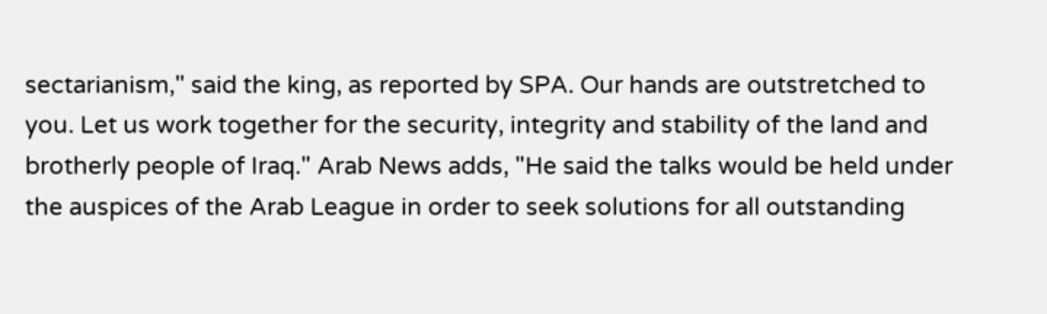sectarianism," said the king, as reported by SPA. Our hands are outstretched to you. Let us work together for the security, integrity and stability of the land and brotherly people of Iraq." Arab News adds, "He said the talks would be held under the auspices of the Arab League in order to seek solutions for all outstanding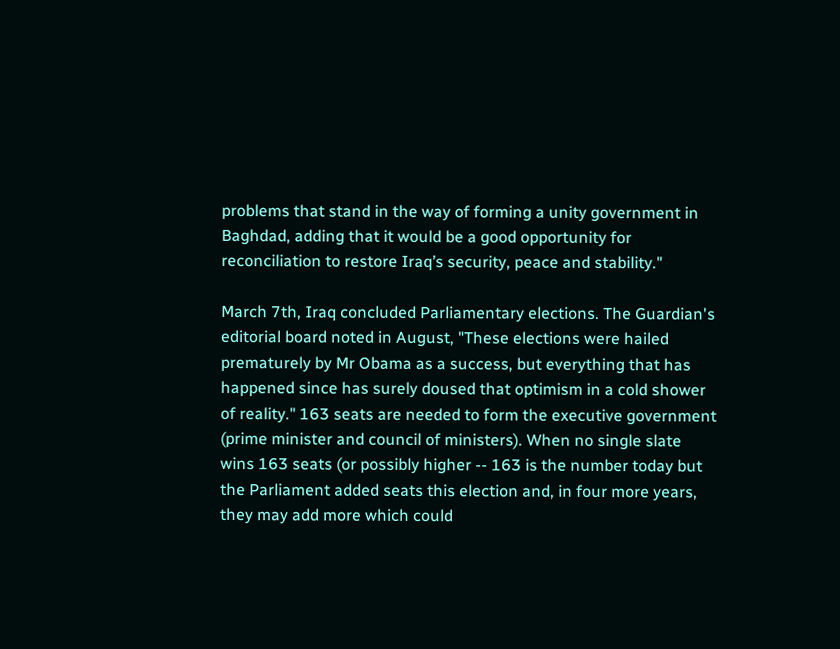problems that stand in the way of forming a unity government in Baghdad, adding that it would be a good opportunity for reconciliation to restore Iraq’s security, peace and stability."

March 7th, Iraq concluded Parliamentary elections. The Guardian's editorial board noted in August, "These elections were hailed prematurely by Mr Obama as a success, but everything that has happened since has surely doused that optimism in a cold shower of reality." 163 seats are needed to form the executive government (prime minister and council of ministers). When no single slate wins 163 seats (or possibly higher -- 163 is the number today but the Parliament added seats this election and, in four more years, they may add more which could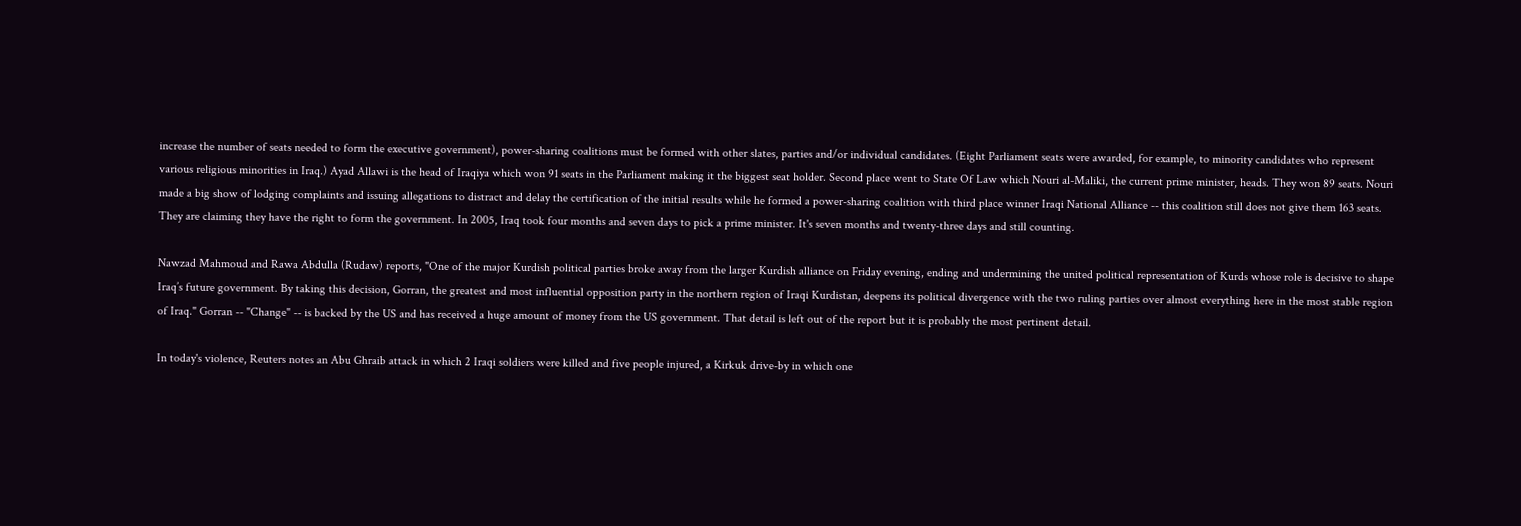increase the number of seats needed to form the executive government), power-sharing coalitions must be formed with other slates, parties and/or individual candidates. (Eight Parliament seats were awarded, for example, to minority candidates who represent various religious minorities in Iraq.) Ayad Allawi is the head of Iraqiya which won 91 seats in the Parliament making it the biggest seat holder. Second place went to State Of Law which Nouri al-Maliki, the current prime minister, heads. They won 89 seats. Nouri made a big show of lodging complaints and issuing allegations to distract and delay the certification of the initial results while he formed a power-sharing coalition with third place winner Iraqi National Alliance -- this coalition still does not give them 163 seats. They are claiming they have the right to form the government. In 2005, Iraq took four months and seven days to pick a prime minister. It's seven months and twenty-three days and still counting.

Nawzad Mahmoud and Rawa Abdulla (Rudaw) reports, "One of the major Kurdish political parties broke away from the larger Kurdish alliance on Friday evening, ending and undermining the united political representation of Kurds whose role is decisive to shape Iraq’s future government. By taking this decision, Gorran, the greatest and most influential opposition party in the northern region of Iraqi Kurdistan, deepens its political divergence with the two ruling parties over almost everything here in the most stable region of Iraq." Gorran -- "Change" -- is backed by the US and has received a huge amount of money from the US government. That detail is left out of the report but it is probably the most pertinent detail.

In today's violence, Reuters notes an Abu Ghraib attack in which 2 Iraqi soldiers were killed and five people injured, a Kirkuk drive-by in which one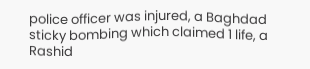police officer was injured, a Baghdad sticky bombing which claimed 1 life, a Rashid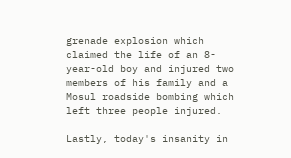grenade explosion which claimed the life of an 8-year-old boy and injured two members of his family and a Mosul roadside bombing which left three people injured.

Lastly, today's insanity in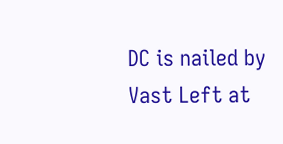DC is nailed by Vast Left at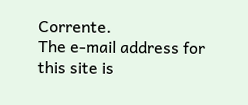Corrente.
The e-mail address for this site is